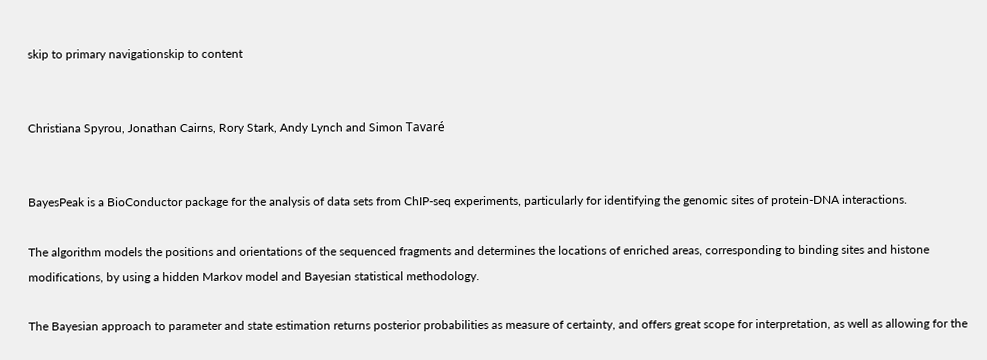skip to primary navigationskip to content


Christiana Spyrou, Jonathan Cairns, Rory Stark, Andy Lynch and Simon Tavaré


BayesPeak is a BioConductor package for the analysis of data sets from ChIP-seq experiments, particularly for identifying the genomic sites of protein-DNA interactions.

The algorithm models the positions and orientations of the sequenced fragments and determines the locations of enriched areas, corresponding to binding sites and histone modifications, by using a hidden Markov model and Bayesian statistical methodology.

The Bayesian approach to parameter and state estimation returns posterior probabilities as measure of certainty, and offers great scope for interpretation, as well as allowing for the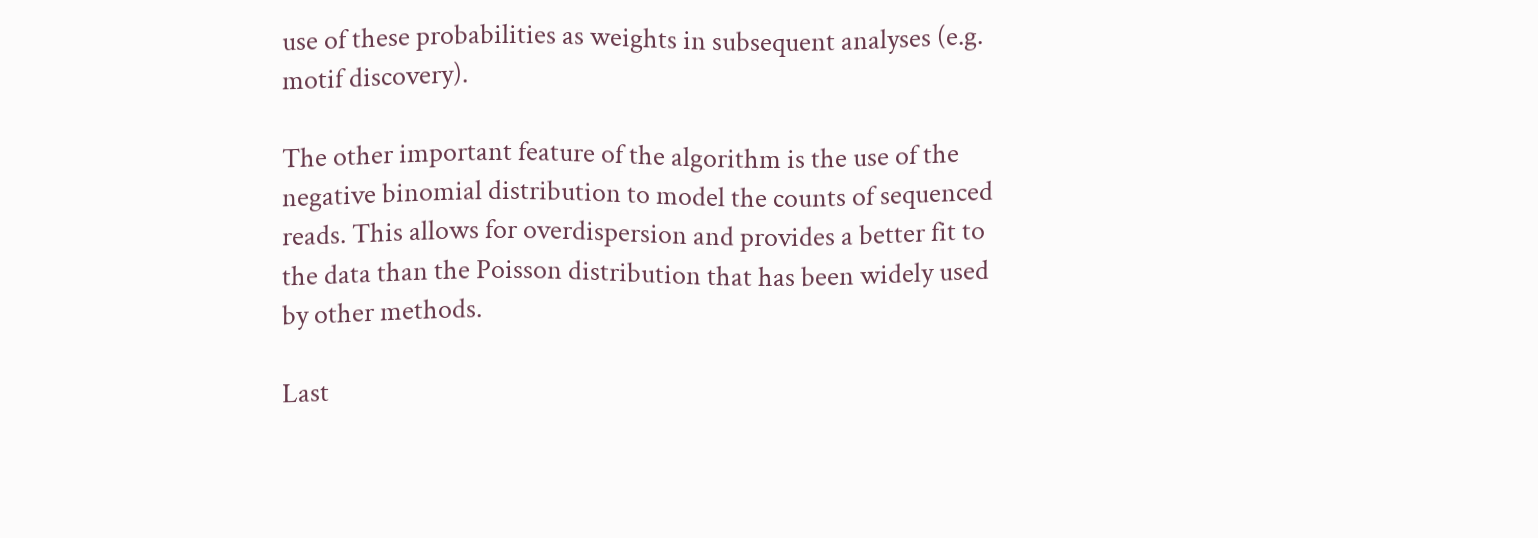use of these probabilities as weights in subsequent analyses (e.g. motif discovery).

The other important feature of the algorithm is the use of the negative binomial distribution to model the counts of sequenced reads. This allows for overdispersion and provides a better fit to the data than the Poisson distribution that has been widely used by other methods.

Last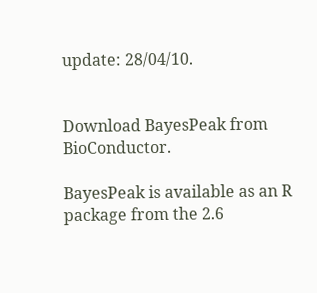update: 28/04/10.


Download BayesPeak from BioConductor.

BayesPeak is available as an R package from the 2.6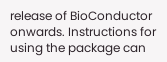release of BioConductor onwards. Instructions for using the package can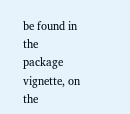be found in the package vignette, on the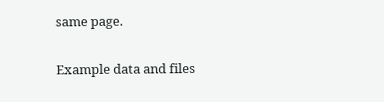same page.

Example data and files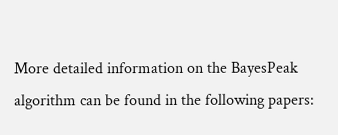More detailed information on the BayesPeak algorithm can be found in the following papers: